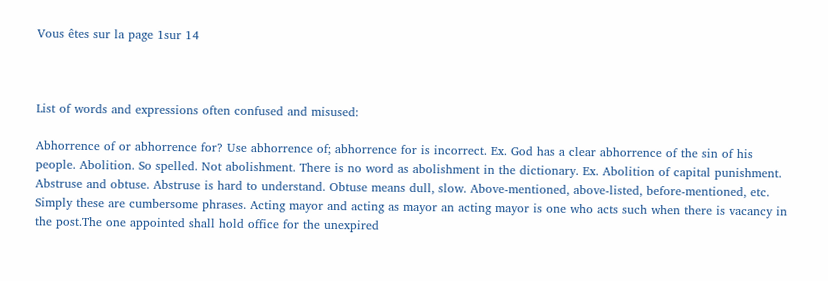Vous êtes sur la page 1sur 14



List of words and expressions often confused and misused:

Abhorrence of or abhorrence for? Use abhorrence of; abhorrence for is incorrect. Ex. God has a clear abhorrence of the sin of his people. Abolition. So spelled. Not abolishment. There is no word as abolishment in the dictionary. Ex. Abolition of capital punishment. Abstruse and obtuse. Abstruse is hard to understand. Obtuse means dull, slow. Above-mentioned, above-listed, before-mentioned, etc. Simply these are cumbersome phrases. Acting mayor and acting as mayor an acting mayor is one who acts such when there is vacancy in the post.The one appointed shall hold office for the unexpired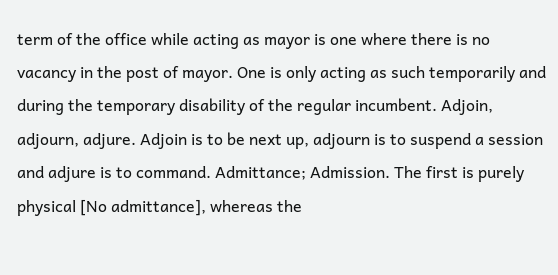term of the office while acting as mayor is one where there is no vacancy in the post of mayor. One is only acting as such temporarily and during the temporary disability of the regular incumbent. Adjoin, adjourn, adjure. Adjoin is to be next up, adjourn is to suspend a session and adjure is to command. Admittance; Admission. The first is purely physical [No admittance], whereas the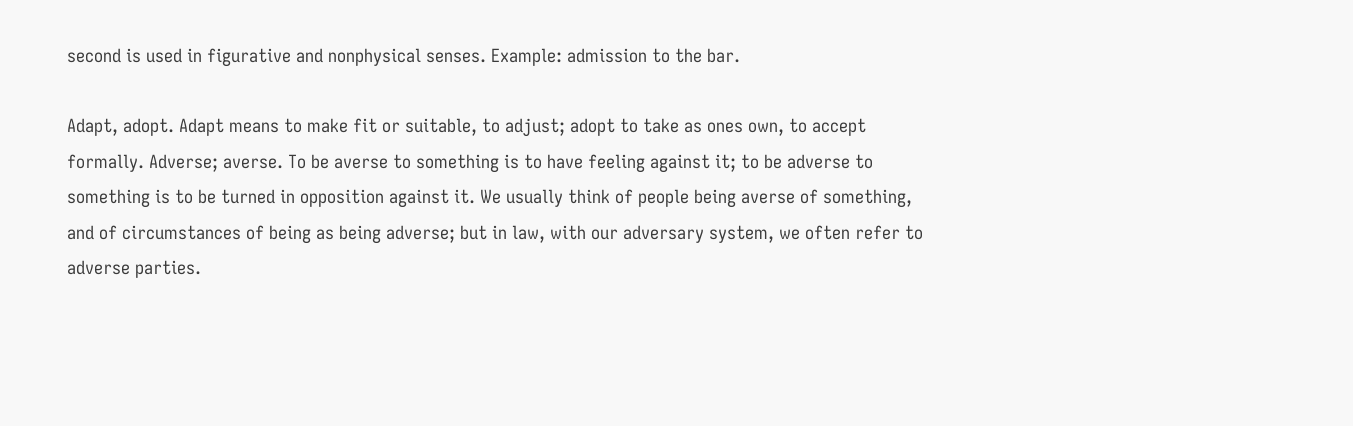second is used in figurative and nonphysical senses. Example: admission to the bar.

Adapt, adopt. Adapt means to make fit or suitable, to adjust; adopt to take as ones own, to accept formally. Adverse; averse. To be averse to something is to have feeling against it; to be adverse to something is to be turned in opposition against it. We usually think of people being averse of something, and of circumstances of being as being adverse; but in law, with our adversary system, we often refer to adverse parties.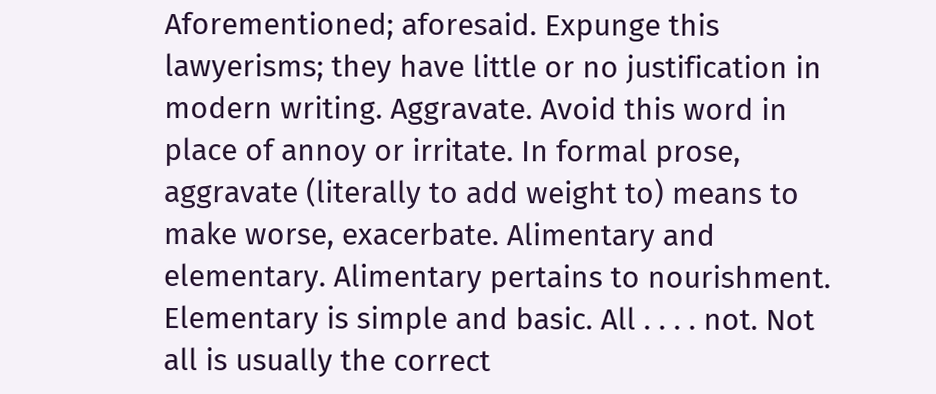Aforementioned; aforesaid. Expunge this lawyerisms; they have little or no justification in modern writing. Aggravate. Avoid this word in place of annoy or irritate. In formal prose, aggravate (literally to add weight to) means to make worse, exacerbate. Alimentary and elementary. Alimentary pertains to nourishment. Elementary is simple and basic. All . . . . not. Not all is usually the correct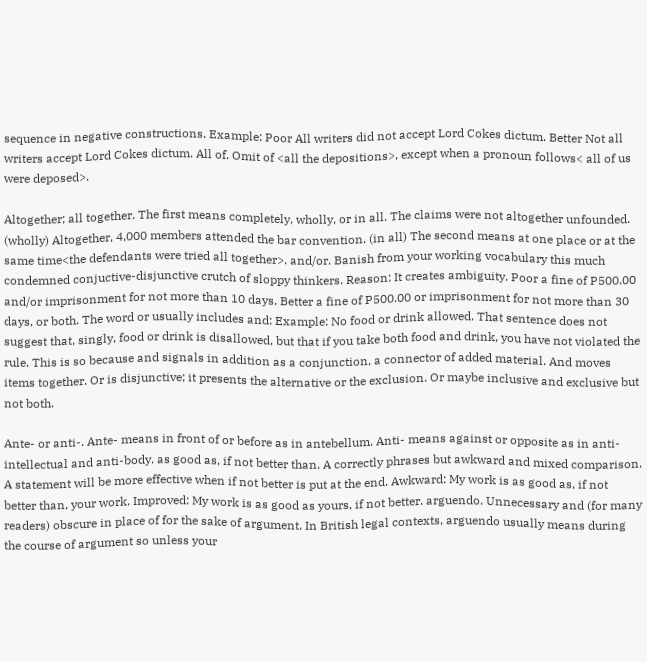sequence in negative constructions. Example: Poor All writers did not accept Lord Cokes dictum. Better Not all writers accept Lord Cokes dictum. All of. Omit of <all the depositions>, except when a pronoun follows< all of us were deposed>.

Altogether; all together. The first means completely, wholly, or in all. The claims were not altogether unfounded. (wholly) Altogether, 4,000 members attended the bar convention. (in all) The second means at one place or at the same time<the defendants were tried all together>. and/or. Banish from your working vocabulary this much condemned conjuctive-disjunctive crutch of sloppy thinkers. Reason: It creates ambiguity. Poor a fine of P500.00 and/or imprisonment for not more than 10 days. Better a fine of P500.00 or imprisonment for not more than 30 days, or both. The word or usually includes and: Example: No food or drink allowed. That sentence does not suggest that, singly, food or drink is disallowed, but that if you take both food and drink, you have not violated the rule. This is so because and signals in addition as a conjunction, a connector of added material. And moves items together. Or is disjunctive; it presents the alternative or the exclusion. Or maybe inclusive and exclusive but not both.

Ante- or anti-. Ante- means in front of or before as in antebellum. Anti- means against or opposite as in anti- intellectual and anti-body. as good as, if not better than. A correctly phrases but awkward and mixed comparison. A statement will be more effective when if not better is put at the end. Awkward: My work is as good as, if not better than, your work. Improved: My work is as good as yours, if not better. arguendo. Unnecessary and (for many readers) obscure in place of for the sake of argument. In British legal contexts, arguendo usually means during the course of argument so unless your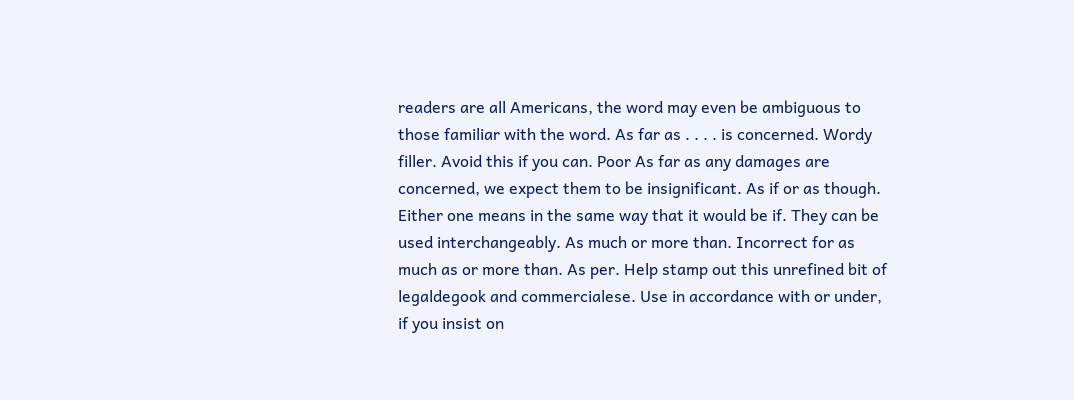readers are all Americans, the word may even be ambiguous to those familiar with the word. As far as . . . . is concerned. Wordy filler. Avoid this if you can. Poor As far as any damages are concerned, we expect them to be insignificant. As if or as though. Either one means in the same way that it would be if. They can be used interchangeably. As much or more than. Incorrect for as much as or more than. As per. Help stamp out this unrefined bit of legaldegook and commercialese. Use in accordance with or under, if you insist on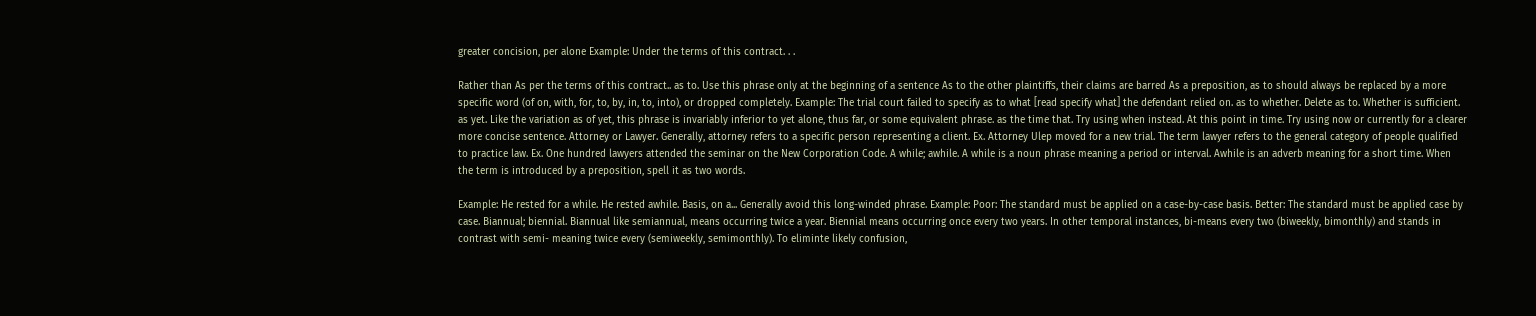greater concision, per alone Example: Under the terms of this contract. . .

Rather than As per the terms of this contract.. as to. Use this phrase only at the beginning of a sentence As to the other plaintiffs, their claims are barred As a preposition, as to should always be replaced by a more specific word (of on, with, for, to, by, in, to, into), or dropped completely. Example: The trial court failed to specify as to what [read specify what] the defendant relied on. as to whether. Delete as to. Whether is sufficient. as yet. Like the variation as of yet, this phrase is invariably inferior to yet alone, thus far, or some equivalent phrase. as the time that. Try using when instead. At this point in time. Try using now or currently for a clearer more concise sentence. Attorney or Lawyer. Generally, attorney refers to a specific person representing a client. Ex. Attorney Ulep moved for a new trial. The term lawyer refers to the general category of people qualified to practice law. Ex. One hundred lawyers attended the seminar on the New Corporation Code. A while; awhile. A while is a noun phrase meaning a period or interval. Awhile is an adverb meaning for a short time. When the term is introduced by a preposition, spell it as two words.

Example: He rested for a while. He rested awhile. Basis, on a... Generally avoid this long-winded phrase. Example: Poor: The standard must be applied on a case-by-case basis. Better: The standard must be applied case by case. Biannual; biennial. Biannual like semiannual, means occurring twice a year. Biennial means occurring once every two years. In other temporal instances, bi-means every two (biweekly, bimonthly) and stands in contrast with semi- meaning twice every (semiweekly, semimonthly). To eliminte likely confusion,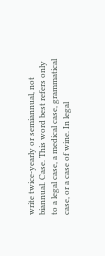write twice-yearly or semiannual, not biannual. Case. This word best refers only to a legal case, a medical case, grammatical case, or a case of wine. In legal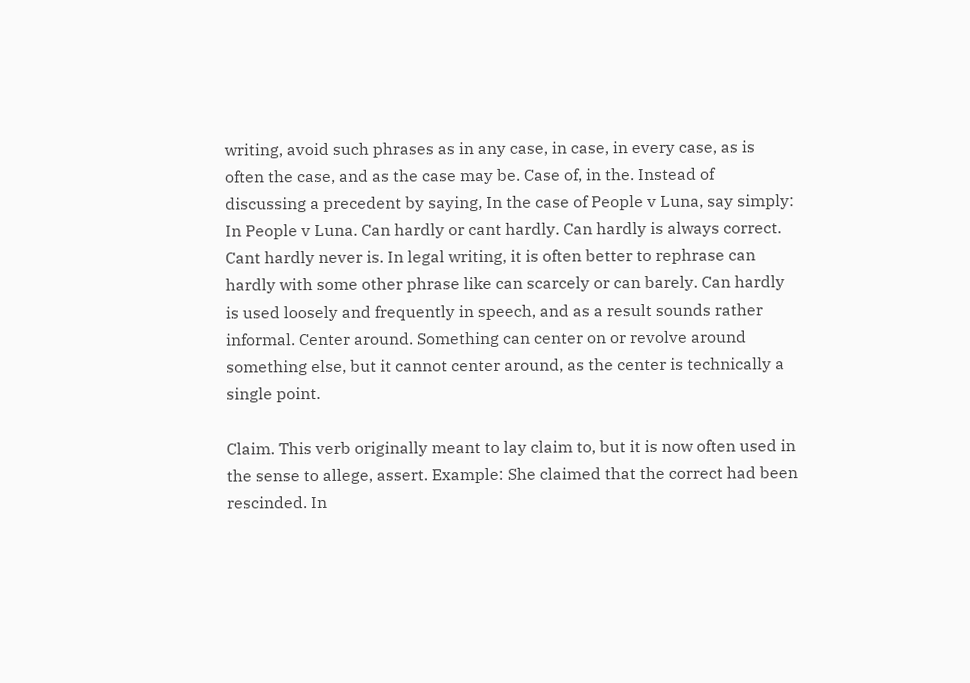writing, avoid such phrases as in any case, in case, in every case, as is often the case, and as the case may be. Case of, in the. Instead of discussing a precedent by saying, In the case of People v Luna, say simply: In People v Luna. Can hardly or cant hardly. Can hardly is always correct. Cant hardly never is. In legal writing, it is often better to rephrase can hardly with some other phrase like can scarcely or can barely. Can hardly is used loosely and frequently in speech, and as a result sounds rather informal. Center around. Something can center on or revolve around something else, but it cannot center around, as the center is technically a single point.

Claim. This verb originally meant to lay claim to, but it is now often used in the sense to allege, assert. Example: She claimed that the correct had been rescinded. In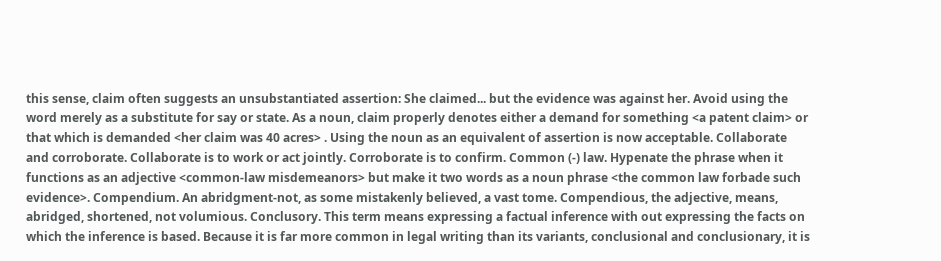this sense, claim often suggests an unsubstantiated assertion: She claimed... but the evidence was against her. Avoid using the word merely as a substitute for say or state. As a noun, claim properly denotes either a demand for something <a patent claim> or that which is demanded <her claim was 40 acres> . Using the noun as an equivalent of assertion is now acceptable. Collaborate and corroborate. Collaborate is to work or act jointly. Corroborate is to confirm. Common (-) law. Hypenate the phrase when it functions as an adjective <common-law misdemeanors> but make it two words as a noun phrase <the common law forbade such evidence>. Compendium. An abridgment-not, as some mistakenly believed, a vast tome. Compendious, the adjective, means, abridged, shortened, not volumious. Conclusory. This term means expressing a factual inference with out expressing the facts on which the inference is based. Because it is far more common in legal writing than its variants, conclusional and conclusionary, it is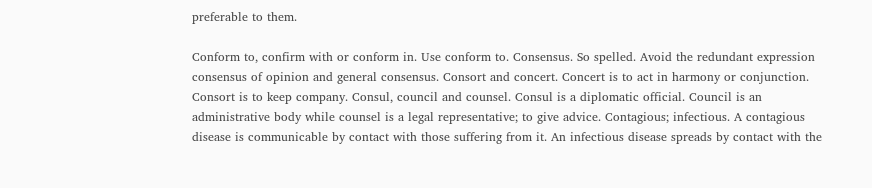preferable to them.

Conform to, confirm with or conform in. Use conform to. Consensus. So spelled. Avoid the redundant expression consensus of opinion and general consensus. Consort and concert. Concert is to act in harmony or conjunction. Consort is to keep company. Consul, council and counsel. Consul is a diplomatic official. Council is an administrative body while counsel is a legal representative; to give advice. Contagious; infectious. A contagious disease is communicable by contact with those suffering from it. An infectious disease spreads by contact with the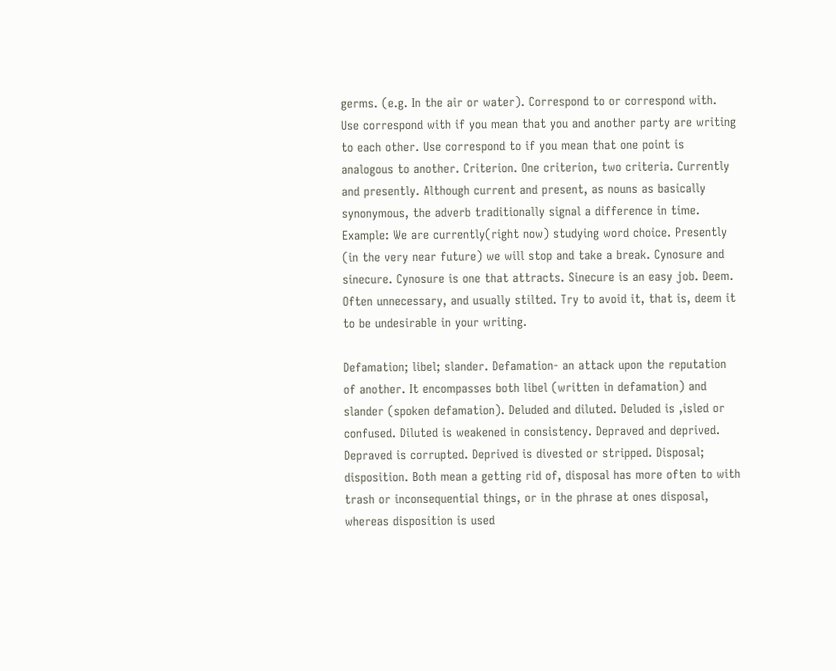germs. (e.g. In the air or water). Correspond to or correspond with. Use correspond with if you mean that you and another party are writing to each other. Use correspond to if you mean that one point is analogous to another. Criterion. One criterion, two criteria. Currently and presently. Although current and present, as nouns as basically synonymous, the adverb traditionally signal a difference in time. Example: We are currently(right now) studying word choice. Presently (in the very near future) we will stop and take a break. Cynosure and sinecure. Cynosure is one that attracts. Sinecure is an easy job. Deem. Often unnecessary, and usually stilted. Try to avoid it, that is, deem it to be undesirable in your writing.

Defamation; libel; slander. Defamation- an attack upon the reputation of another. It encompasses both libel (written in defamation) and slander (spoken defamation). Deluded and diluted. Deluded is ,isled or confused. Diluted is weakened in consistency. Depraved and deprived. Depraved is corrupted. Deprived is divested or stripped. Disposal; disposition. Both mean a getting rid of, disposal has more often to with trash or inconsequential things, or in the phrase at ones disposal, whereas disposition is used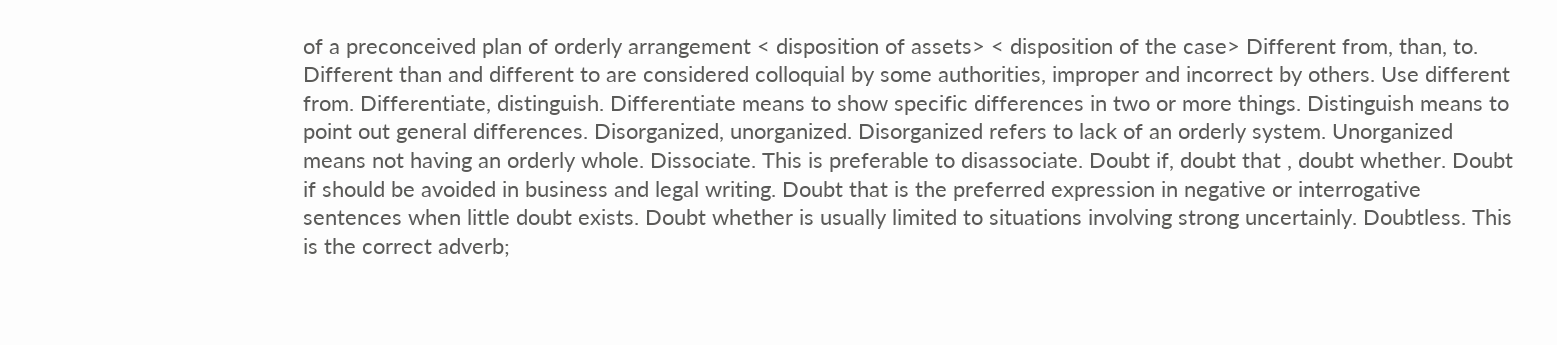of a preconceived plan of orderly arrangement < disposition of assets> < disposition of the case> Different from, than, to. Different than and different to are considered colloquial by some authorities, improper and incorrect by others. Use different from. Differentiate, distinguish. Differentiate means to show specific differences in two or more things. Distinguish means to point out general differences. Disorganized, unorganized. Disorganized refers to lack of an orderly system. Unorganized means not having an orderly whole. Dissociate. This is preferable to disassociate. Doubt if, doubt that , doubt whether. Doubt if should be avoided in business and legal writing. Doubt that is the preferred expression in negative or interrogative sentences when little doubt exists. Doubt whether is usually limited to situations involving strong uncertainly. Doubtless. This is the correct adverb;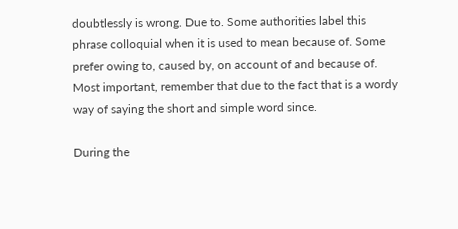doubtlessly is wrong. Due to. Some authorities label this phrase colloquial when it is used to mean because of. Some prefer owing to, caused by, on account of and because of. Most important, remember that due to the fact that is a wordy way of saying the short and simple word since.

During the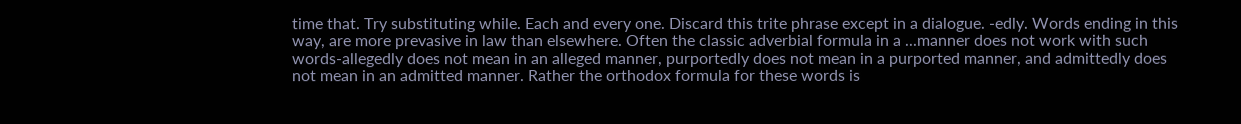time that. Try substituting while. Each and every one. Discard this trite phrase except in a dialogue. -edly. Words ending in this way, are more prevasive in law than elsewhere. Often the classic adverbial formula in a ...manner does not work with such words-allegedly does not mean in an alleged manner, purportedly does not mean in a purported manner, and admittedly does not mean in an admitted manner. Rather the orthodox formula for these words is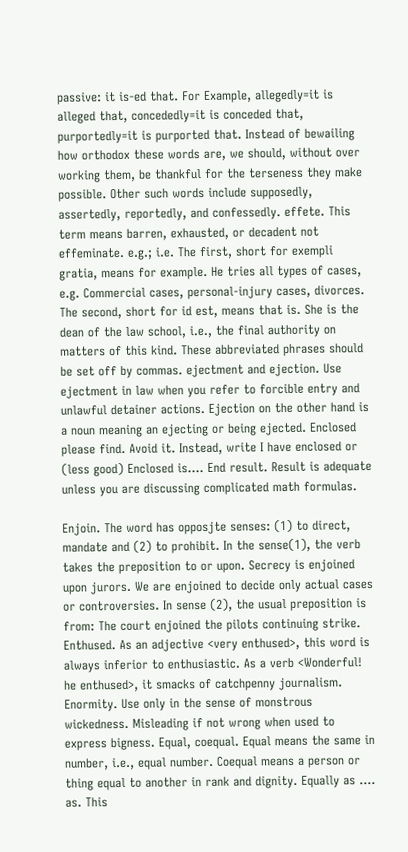passive: it is-ed that. For Example, allegedly=it is alleged that, concededly=it is conceded that, purportedly=it is purported that. Instead of bewailing how orthodox these words are, we should, without over working them, be thankful for the terseness they make possible. Other such words include supposedly, assertedly, reportedly, and confessedly. effete. This term means barren, exhausted, or decadent not effeminate. e.g.; i.e. The first, short for exempli gratia, means for example. He tries all types of cases, e.g. Commercial cases, personal-injury cases, divorces. The second, short for id est, means that is. She is the dean of the law school, i.e., the final authority on matters of this kind. These abbreviated phrases should be set off by commas. ejectment and ejection. Use ejectment in law when you refer to forcible entry and unlawful detainer actions. Ejection on the other hand is a noun meaning an ejecting or being ejected. Enclosed please find. Avoid it. Instead, write I have enclosed or (less good) Enclosed is.... End result. Result is adequate unless you are discussing complicated math formulas.

Enjoin. The word has opposjte senses: (1) to direct, mandate and (2) to prohibit. In the sense(1), the verb takes the preposition to or upon. Secrecy is enjoined upon jurors. We are enjoined to decide only actual cases or controversies. In sense (2), the usual preposition is from: The court enjoined the pilots continuing strike. Enthused. As an adjective <very enthused>, this word is always inferior to enthusiastic. As a verb <Wonderful! he enthused>, it smacks of catchpenny journalism. Enormity. Use only in the sense of monstrous wickedness. Misleading if not wrong when used to express bigness. Equal, coequal. Equal means the same in number, i.e., equal number. Coequal means a person or thing equal to another in rank and dignity. Equally as .... as. This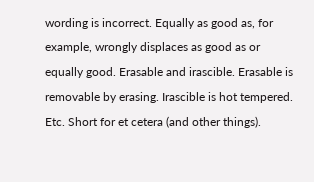wording is incorrect. Equally as good as, for example, wrongly displaces as good as or equally good. Erasable and irascible. Erasable is removable by erasing. Irascible is hot tempered. Etc. Short for et cetera (and other things).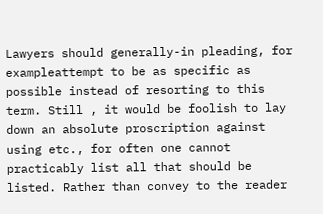Lawyers should generally-in pleading, for exampleattempt to be as specific as possible instead of resorting to this term. Still , it would be foolish to lay down an absolute proscription against using etc., for often one cannot practicably list all that should be listed. Rather than convey to the reader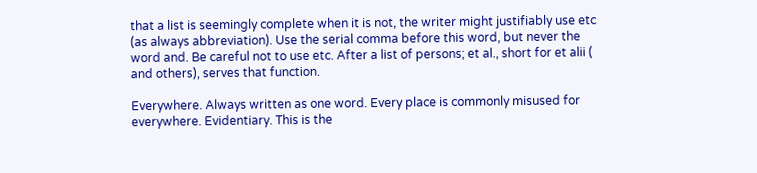that a list is seemingly complete when it is not, the writer might justifiably use etc (as always abbreviation). Use the serial comma before this word, but never the word and. Be careful not to use etc. After a list of persons; et al., short for et alii ( and others), serves that function.

Everywhere. Always written as one word. Every place is commonly misused for everywhere. Evidentiary. This is the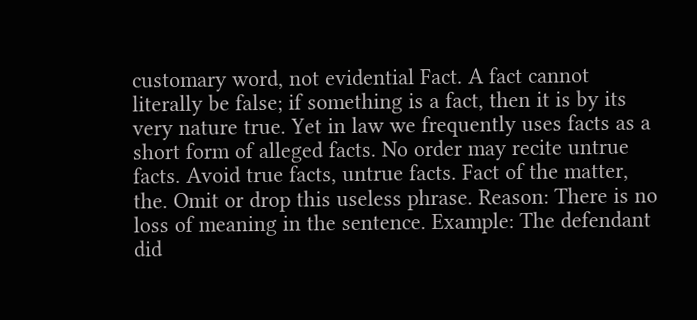customary word, not evidential Fact. A fact cannot literally be false; if something is a fact, then it is by its very nature true. Yet in law we frequently uses facts as a short form of alleged facts. No order may recite untrue facts. Avoid true facts, untrue facts. Fact of the matter, the. Omit or drop this useless phrase. Reason: There is no loss of meaning in the sentence. Example: The defendant did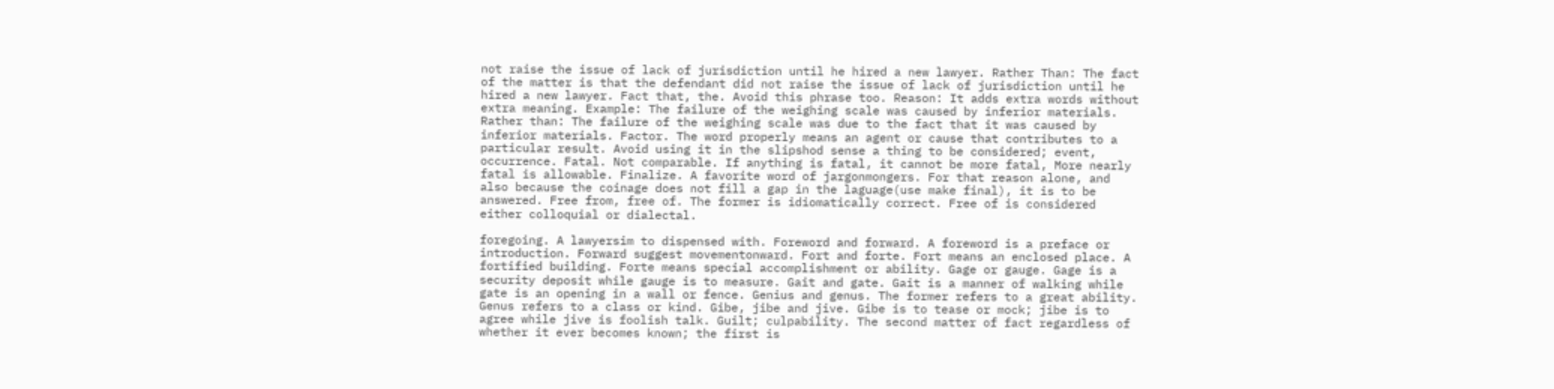not raise the issue of lack of jurisdiction until he hired a new lawyer. Rather Than: The fact of the matter is that the defendant did not raise the issue of lack of jurisdiction until he hired a new lawyer. Fact that, the. Avoid this phrase too. Reason: It adds extra words without extra meaning. Example: The failure of the weighing scale was caused by inferior materials. Rather than: The failure of the weighing scale was due to the fact that it was caused by inferior materials. Factor. The word properly means an agent or cause that contributes to a particular result. Avoid using it in the slipshod sense a thing to be considered; event, occurrence. Fatal. Not comparable. If anything is fatal, it cannot be more fatal, More nearly fatal is allowable. Finalize. A favorite word of jargonmongers. For that reason alone, and also because the coinage does not fill a gap in the laguage(use make final), it is to be answered. Free from, free of. The former is idiomatically correct. Free of is considered either colloquial or dialectal.

foregoing. A lawyersim to dispensed with. Foreword and forward. A foreword is a preface or introduction. Forward suggest movementonward. Fort and forte. Fort means an enclosed place. A fortified building. Forte means special accomplishment or ability. Gage or gauge. Gage is a security deposit while gauge is to measure. Gait and gate. Gait is a manner of walking while gate is an opening in a wall or fence. Genius and genus. The former refers to a great ability. Genus refers to a class or kind. Gibe, jibe and jive. Gibe is to tease or mock; jibe is to agree while jive is foolish talk. Guilt; culpability. The second matter of fact regardless of whether it ever becomes known; the first is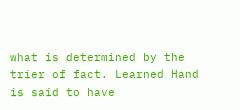what is determined by the trier of fact. Learned Hand is said to have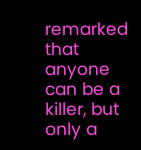remarked that anyone can be a killer, but only a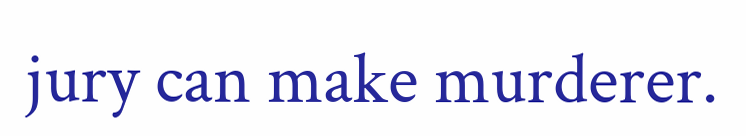jury can make murderer.